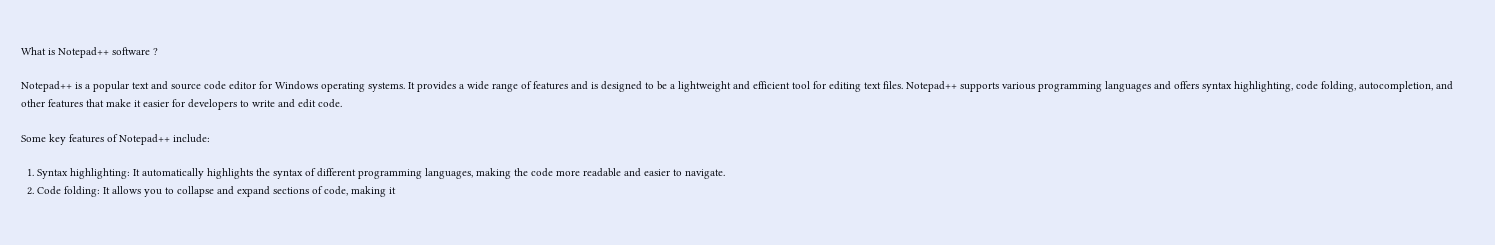What is Notepad++ software ?

Notepad++ is a popular text and source code editor for Windows operating systems. It provides a wide range of features and is designed to be a lightweight and efficient tool for editing text files. Notepad++ supports various programming languages and offers syntax highlighting, code folding, autocompletion, and other features that make it easier for developers to write and edit code.

Some key features of Notepad++ include:

  1. Syntax highlighting: It automatically highlights the syntax of different programming languages, making the code more readable and easier to navigate.
  2. Code folding: It allows you to collapse and expand sections of code, making it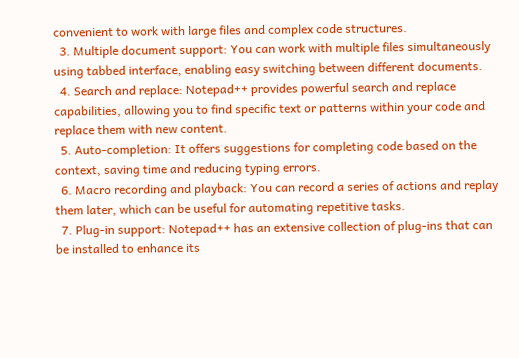convenient to work with large files and complex code structures.
  3. Multiple document support: You can work with multiple files simultaneously using tabbed interface, enabling easy switching between different documents.
  4. Search and replace: Notepad++ provides powerful search and replace capabilities, allowing you to find specific text or patterns within your code and replace them with new content.
  5. Auto-completion: It offers suggestions for completing code based on the context, saving time and reducing typing errors.
  6. Macro recording and playback: You can record a series of actions and replay them later, which can be useful for automating repetitive tasks.
  7. Plug-in support: Notepad++ has an extensive collection of plug-ins that can be installed to enhance its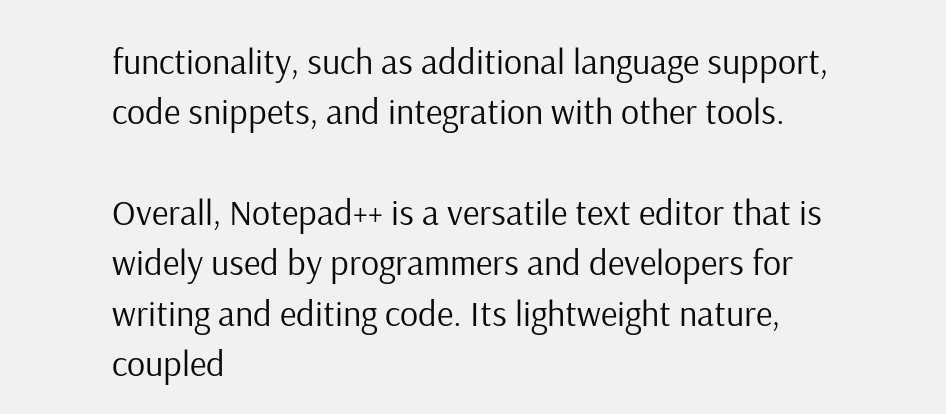functionality, such as additional language support, code snippets, and integration with other tools.

Overall, Notepad++ is a versatile text editor that is widely used by programmers and developers for writing and editing code. Its lightweight nature, coupled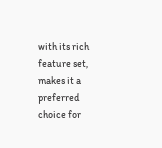with its rich feature set, makes it a preferred choice for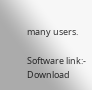many users.

Software link:- Download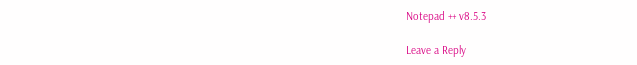Notepad ++ v8.5.3

Leave a Reply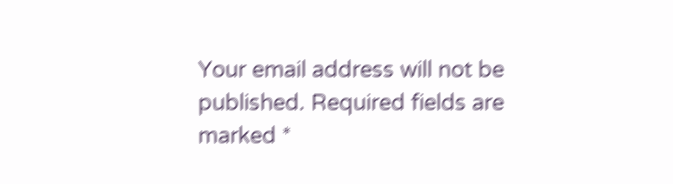Your email address will not be published. Required fields are marked *